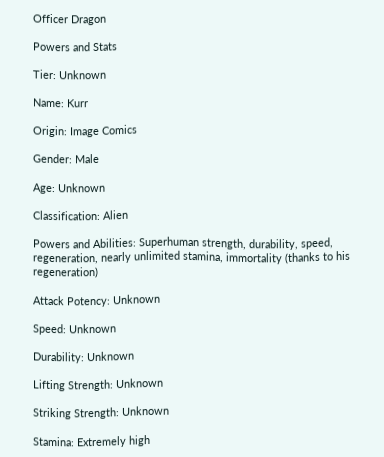Officer Dragon

Powers and Stats

Tier: Unknown

Name: Kurr

Origin: Image Comics

Gender: Male

Age: Unknown

Classification: Alien

Powers and Abilities: Superhuman strength, durability, speed, regeneration, nearly unlimited stamina, immortality (thanks to his regeneration)

Attack Potency: Unknown

Speed: Unknown

Durability: Unknown

Lifting Strength: Unknown

Striking Strength: Unknown

Stamina: Extremely high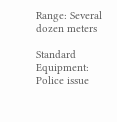Range: Several dozen meters

Standard Equipment: Police issue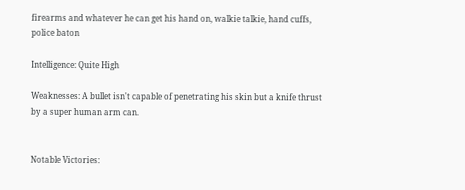firearms and whatever he can get his hand on, walkie talkie, hand cuffs, police baton

Intelligence: Quite High

Weaknesses: A bullet isn't capable of penetrating his skin but a knife thrust by a super human arm can.


Notable Victories: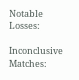Notable Losses:

Inconclusive Matches: